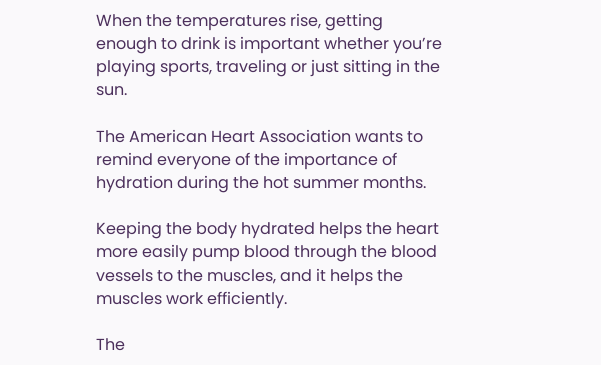When the temperatures rise, getting enough to drink is important whether you’re playing sports, traveling or just sitting in the sun.

The American Heart Association wants to remind everyone of the importance of hydration during the hot summer months.

Keeping the body hydrated helps the heart more easily pump blood through the blood vessels to the muscles, and it helps the muscles work efficiently.

The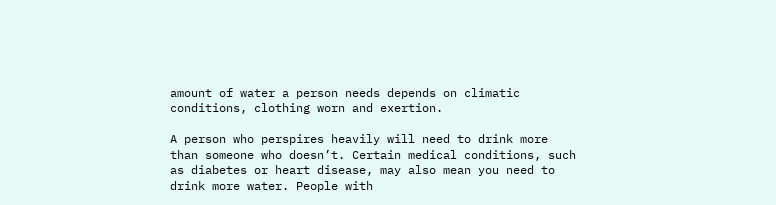amount of water a person needs depends on climatic conditions, clothing worn and exertion.

A person who perspires heavily will need to drink more than someone who doesn’t. Certain medical conditions, such as diabetes or heart disease, may also mean you need to drink more water. People with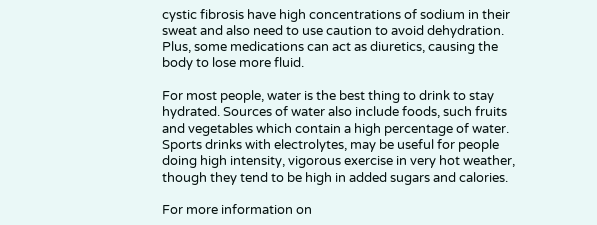cystic fibrosis have high concentrations of sodium in their sweat and also need to use caution to avoid dehydration. Plus, some medications can act as diuretics, causing the body to lose more fluid.

For most people, water is the best thing to drink to stay hydrated. Sources of water also include foods, such fruits and vegetables which contain a high percentage of water. Sports drinks with electrolytes, may be useful for people doing high intensity, vigorous exercise in very hot weather, though they tend to be high in added sugars and calories.

For more information on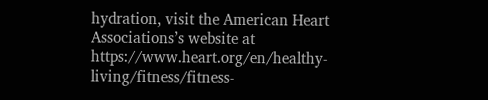hydration, visit the American Heart Associations’s website at https://www.heart.org/en/healthy-living/fitness/fitness-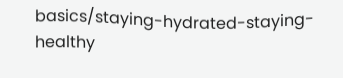basics/staying-hydrated-staying-healthy